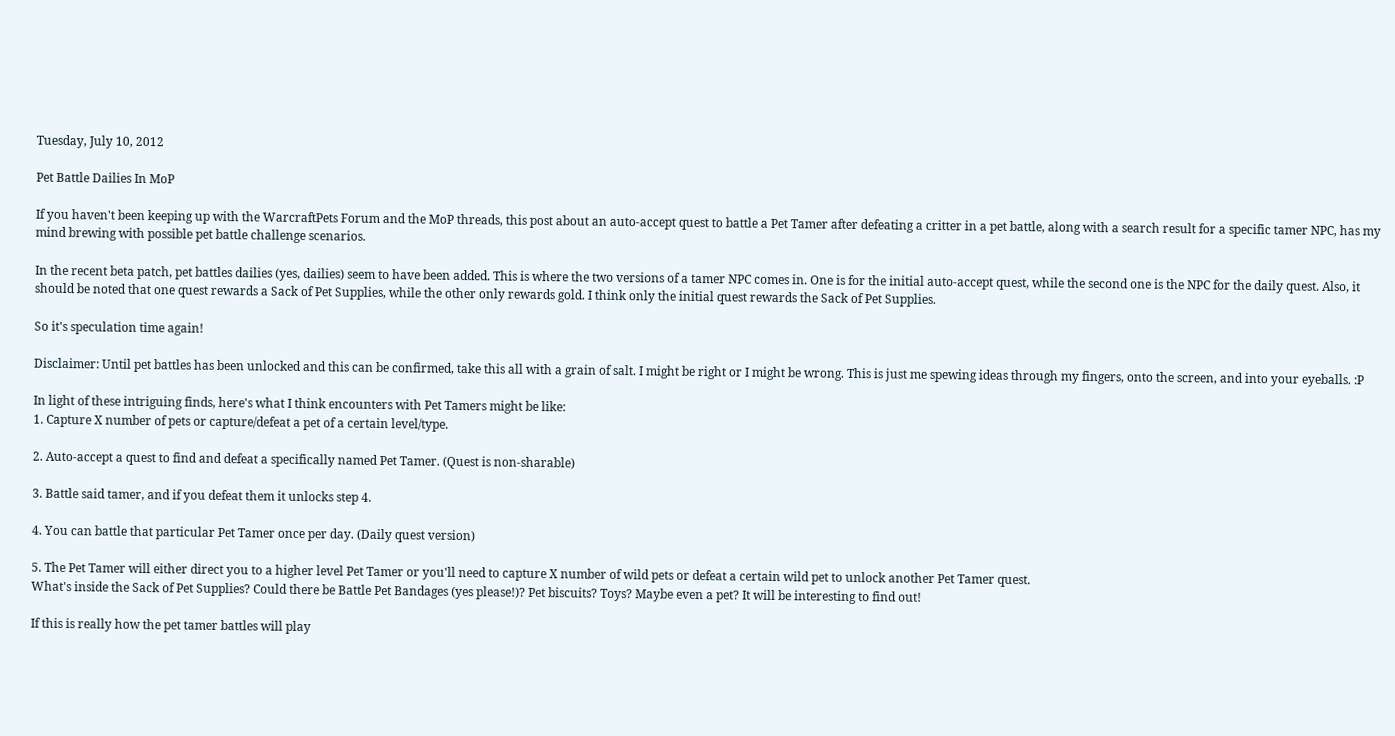Tuesday, July 10, 2012

Pet Battle Dailies In MoP

If you haven't been keeping up with the WarcraftPets Forum and the MoP threads, this post about an auto-accept quest to battle a Pet Tamer after defeating a critter in a pet battle, along with a search result for a specific tamer NPC, has my mind brewing with possible pet battle challenge scenarios.

In the recent beta patch, pet battles dailies (yes, dailies) seem to have been added. This is where the two versions of a tamer NPC comes in. One is for the initial auto-accept quest, while the second one is the NPC for the daily quest. Also, it should be noted that one quest rewards a Sack of Pet Supplies, while the other only rewards gold. I think only the initial quest rewards the Sack of Pet Supplies.

So it's speculation time again!

Disclaimer: Until pet battles has been unlocked and this can be confirmed, take this all with a grain of salt. I might be right or I might be wrong. This is just me spewing ideas through my fingers, onto the screen, and into your eyeballs. :P

In light of these intriguing finds, here's what I think encounters with Pet Tamers might be like:
1. Capture X number of pets or capture/defeat a pet of a certain level/type.

2. Auto-accept a quest to find and defeat a specifically named Pet Tamer. (Quest is non-sharable)

3. Battle said tamer, and if you defeat them it unlocks step 4.

4. You can battle that particular Pet Tamer once per day. (Daily quest version)

5. The Pet Tamer will either direct you to a higher level Pet Tamer or you'll need to capture X number of wild pets or defeat a certain wild pet to unlock another Pet Tamer quest.
What's inside the Sack of Pet Supplies? Could there be Battle Pet Bandages (yes please!)? Pet biscuits? Toys? Maybe even a pet? It will be interesting to find out!

If this is really how the pet tamer battles will play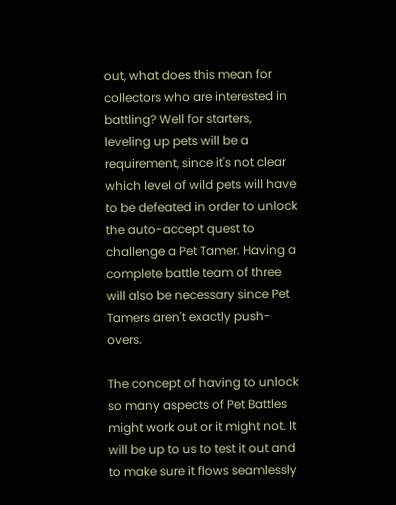out, what does this mean for collectors who are interested in battling? Well for starters, leveling up pets will be a requirement, since it's not clear which level of wild pets will have to be defeated in order to unlock the auto-accept quest to challenge a Pet Tamer. Having a complete battle team of three will also be necessary since Pet Tamers aren't exactly push-overs.

The concept of having to unlock so many aspects of Pet Battles might work out or it might not. It will be up to us to test it out and to make sure it flows seamlessly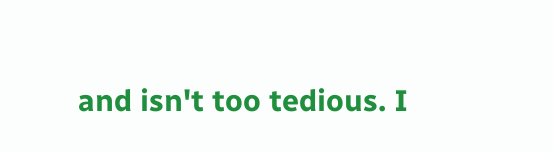and isn't too tedious. I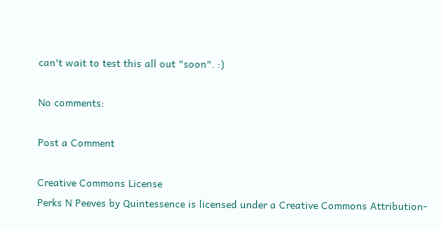can't wait to test this all out "soon". :)

No comments:

Post a Comment

Creative Commons License
Perks N Peeves by Quintessence is licensed under a Creative Commons Attribution-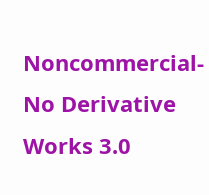Noncommercial-No Derivative Works 3.0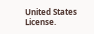United States License.